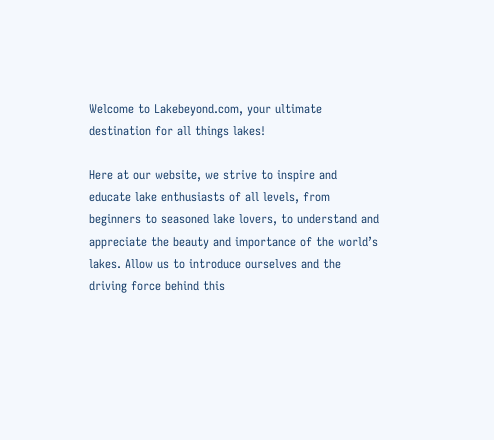Welcome to Lakebeyond.com, your ultimate destination for all things lakes!

Here at our website, we strive to inspire and educate lake enthusiasts of all levels, from beginners to seasoned lake lovers, to understand and appreciate the beauty and importance of the world’s lakes. Allow us to introduce ourselves and the driving force behind this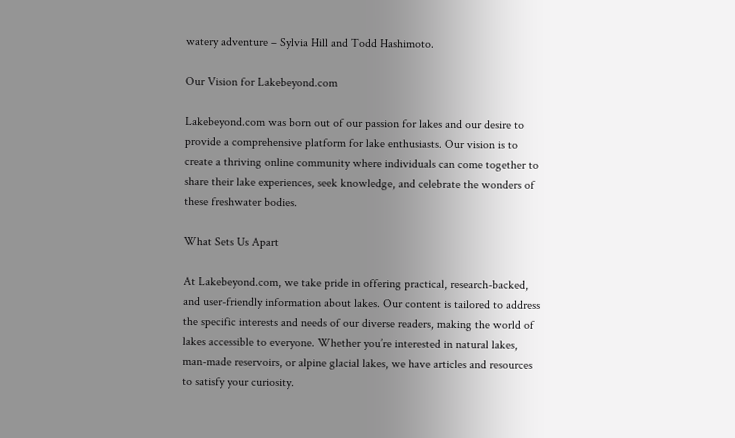watery adventure – Sylvia Hill and Todd Hashimoto.

Our Vision for Lakebeyond.com

Lakebeyond.com was born out of our passion for lakes and our desire to provide a comprehensive platform for lake enthusiasts. Our vision is to create a thriving online community where individuals can come together to share their lake experiences, seek knowledge, and celebrate the wonders of these freshwater bodies.

What Sets Us Apart

At Lakebeyond.com, we take pride in offering practical, research-backed, and user-friendly information about lakes. Our content is tailored to address the specific interests and needs of our diverse readers, making the world of lakes accessible to everyone. Whether you’re interested in natural lakes, man-made reservoirs, or alpine glacial lakes, we have articles and resources to satisfy your curiosity.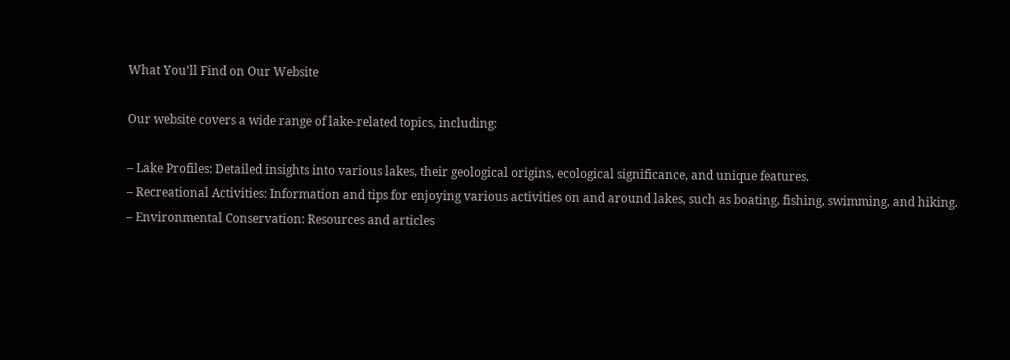What You’ll Find on Our Website

Our website covers a wide range of lake-related topics, including:

– Lake Profiles: Detailed insights into various lakes, their geological origins, ecological significance, and unique features.
– Recreational Activities: Information and tips for enjoying various activities on and around lakes, such as boating, fishing, swimming, and hiking.
– Environmental Conservation: Resources and articles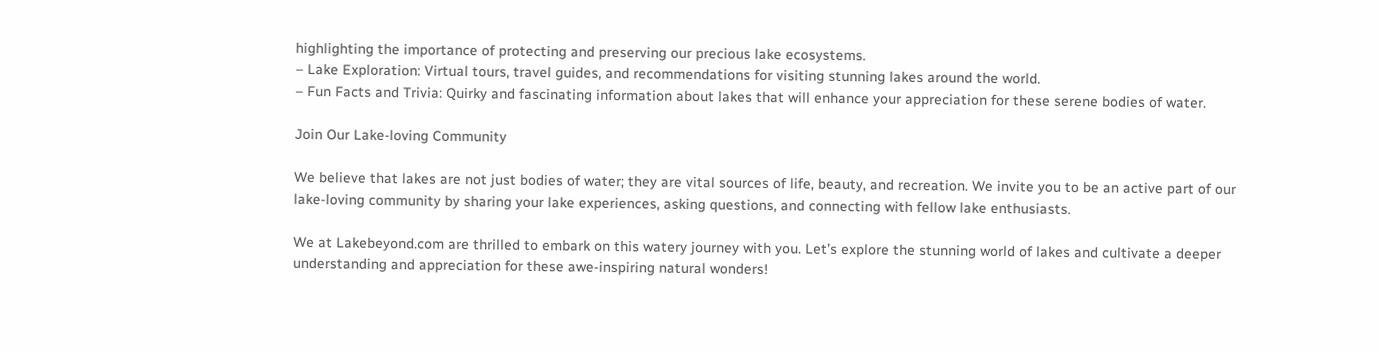highlighting the importance of protecting and preserving our precious lake ecosystems.
– Lake Exploration: Virtual tours, travel guides, and recommendations for visiting stunning lakes around the world.
– Fun Facts and Trivia: Quirky and fascinating information about lakes that will enhance your appreciation for these serene bodies of water.

Join Our Lake-loving Community

We believe that lakes are not just bodies of water; they are vital sources of life, beauty, and recreation. We invite you to be an active part of our lake-loving community by sharing your lake experiences, asking questions, and connecting with fellow lake enthusiasts.

We at Lakebeyond.com are thrilled to embark on this watery journey with you. Let’s explore the stunning world of lakes and cultivate a deeper understanding and appreciation for these awe-inspiring natural wonders!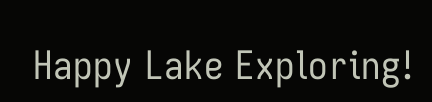Happy Lake Exploring!